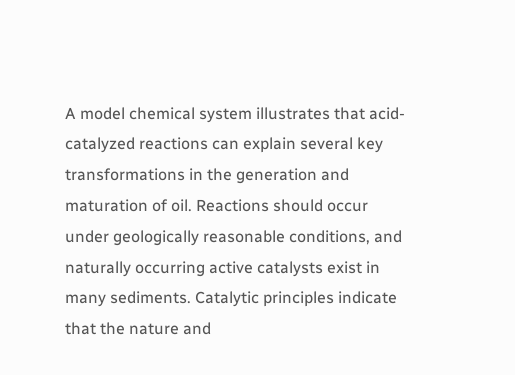A model chemical system illustrates that acid-catalyzed reactions can explain several key transformations in the generation and maturation of oil. Reactions should occur under geologically reasonable conditions, and naturally occurring active catalysts exist in many sediments. Catalytic principles indicate that the nature and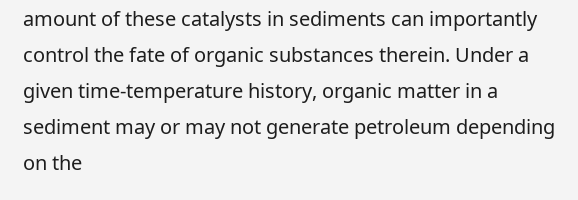amount of these catalysts in sediments can importantly control the fate of organic substances therein. Under a given time-temperature history, organic matter in a sediment may or may not generate petroleum depending on the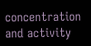concentration and activity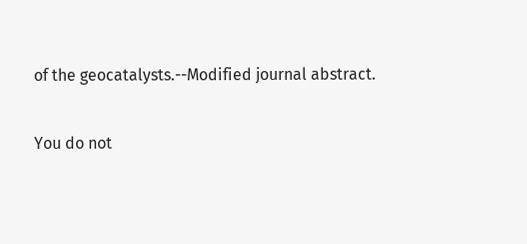of the geocatalysts.--Modified journal abstract.

You do not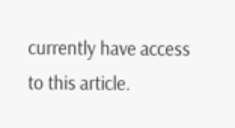currently have access to this article.